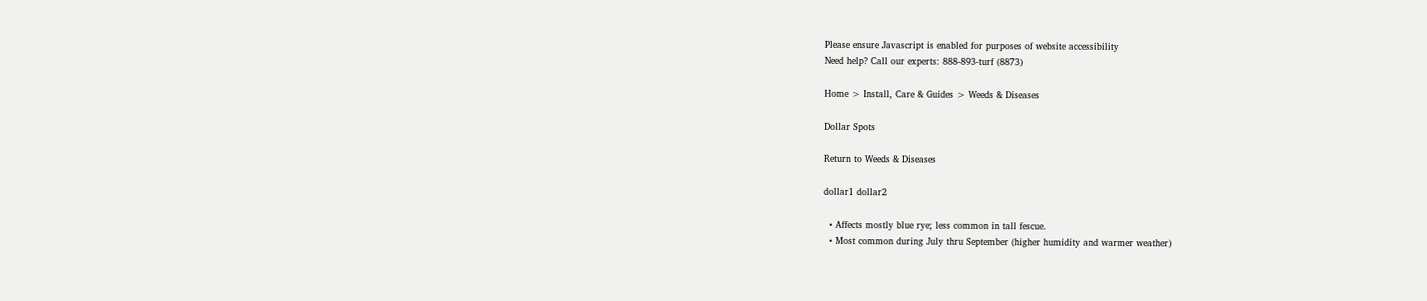Please ensure Javascript is enabled for purposes of website accessibility
Need help? Call our experts: 888-893-turf (8873)

Home > Install, Care & Guides > Weeds & Diseases

Dollar Spots

Return to Weeds & Diseases

dollar1 dollar2

  • Affects mostly blue rye; less common in tall fescue.
  • Most common during July thru September (higher humidity and warmer weather)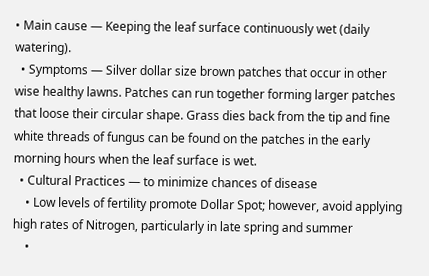• Main cause — Keeping the leaf surface continuously wet (daily watering).
  • Symptoms — Silver dollar size brown patches that occur in other wise healthy lawns. Patches can run together forming larger patches that loose their circular shape. Grass dies back from the tip and fine white threads of fungus can be found on the patches in the early morning hours when the leaf surface is wet.
  • Cultural Practices — to minimize chances of disease
    • Low levels of fertility promote Dollar Spot; however, avoid applying high rates of Nitrogen, particularly in late spring and summer
    •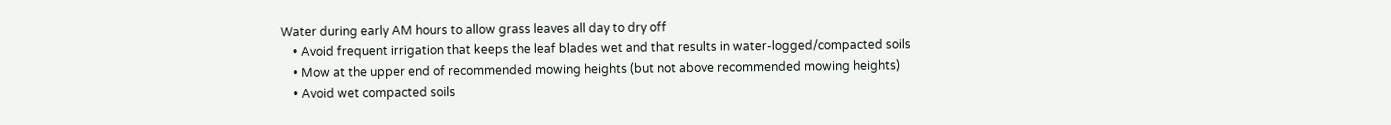Water during early AM hours to allow grass leaves all day to dry off
    • Avoid frequent irrigation that keeps the leaf blades wet and that results in water-logged/compacted soils
    • Mow at the upper end of recommended mowing heights (but not above recommended mowing heights)
    • Avoid wet compacted soils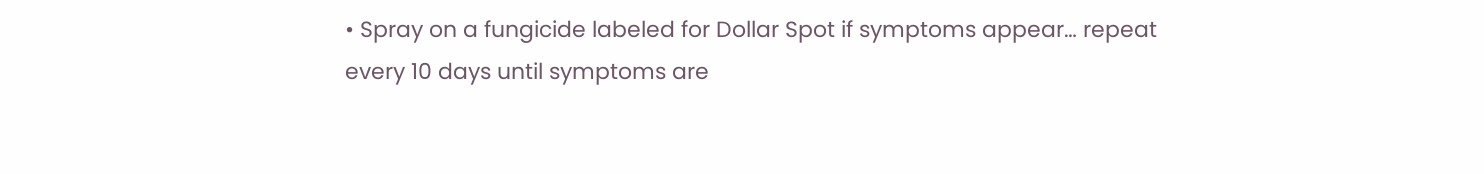• Spray on a fungicide labeled for Dollar Spot if symptoms appear… repeat every 10 days until symptoms are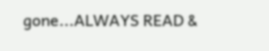gone...ALWAYS READ &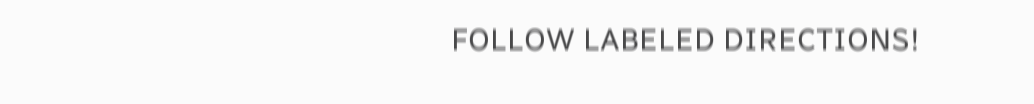FOLLOW LABELED DIRECTIONS!